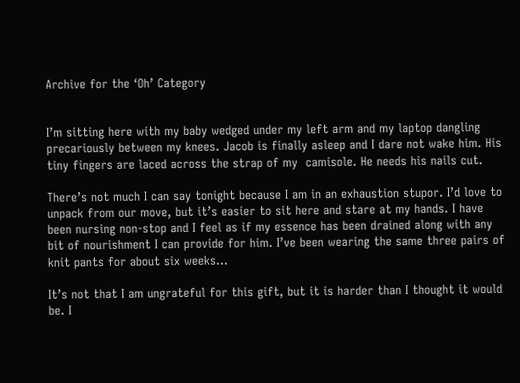Archive for the ‘Oh’ Category


I’m sitting here with my baby wedged under my left arm and my laptop dangling precariously between my knees. Jacob is finally asleep and I dare not wake him. His tiny fingers are laced across the strap of my  camisole. He needs his nails cut.

There’s not much I can say tonight because I am in an exhaustion stupor. I’d love to unpack from our move, but it’s easier to sit here and stare at my hands. I have been nursing non-stop and I feel as if my essence has been drained along with any bit of nourishment I can provide for him. I’ve been wearing the same three pairs of knit pants for about six weeks…

It’s not that I am ungrateful for this gift, but it is harder than I thought it would be. I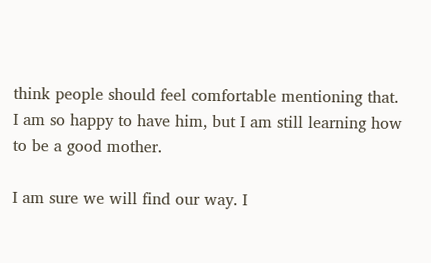think people should feel comfortable mentioning that. I am so happy to have him, but I am still learning how to be a good mother.

I am sure we will find our way. I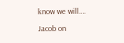know we will….

Jacob on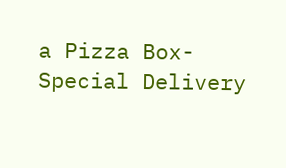a Pizza Box- Special Delivery